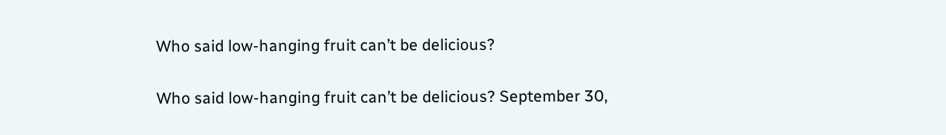Who said low-hanging fruit can’t be delicious?

Who said low-hanging fruit can’t be delicious? September 30,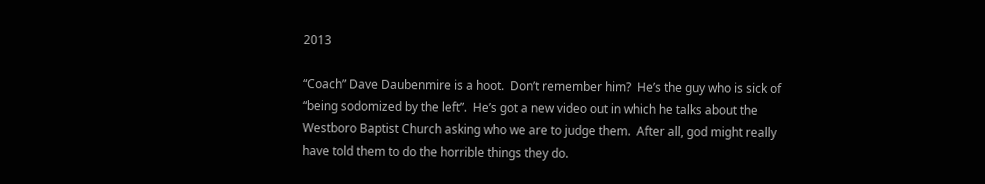2013

“Coach” Dave Daubenmire is a hoot.  Don’t remember him?  He’s the guy who is sick of “being sodomized by the left”.  He’s got a new video out in which he talks about the Westboro Baptist Church asking who we are to judge them.  After all, god might really have told them to do the horrible things they do.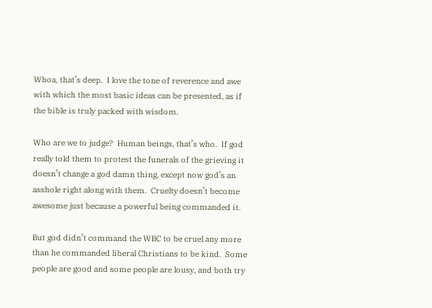Whoa, that’s deep.  I love the tone of reverence and awe with which the most basic ideas can be presented, as if the bible is truly packed with wisdom.

Who are we to judge?  Human beings, that’s who.  If god really told them to protest the funerals of the grieving it doesn’t change a god damn thing, except now god’s an asshole right along with them.  Cruelty doesn’t become awesome just because a powerful being commanded it.

But god didn’t command the WBC to be cruel any more than he commanded liberal Christians to be kind.  Some people are good and some people are lousy, and both try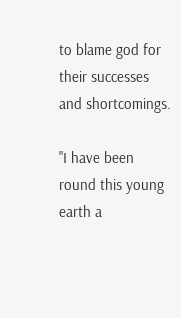to blame god for their successes and shortcomings.

"I have been round this young earth a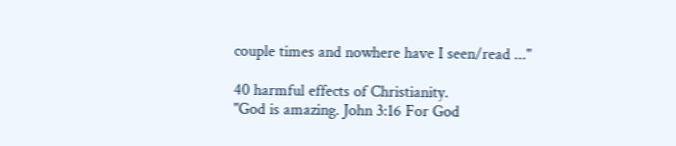couple times and nowhere have I seen/read ..."

40 harmful effects of Christianity.
"God is amazing. John 3:16 For God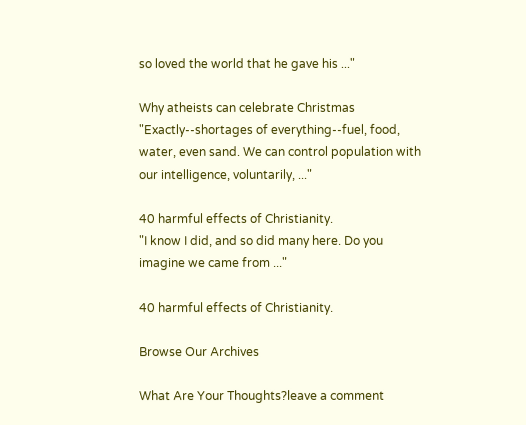so loved the world that he gave his ..."

Why atheists can celebrate Christmas
"Exactly--shortages of everything--fuel, food, water, even sand. We can control population with our intelligence, voluntarily, ..."

40 harmful effects of Christianity.
"I know I did, and so did many here. Do you imagine we came from ..."

40 harmful effects of Christianity.

Browse Our Archives

What Are Your Thoughts?leave a comment